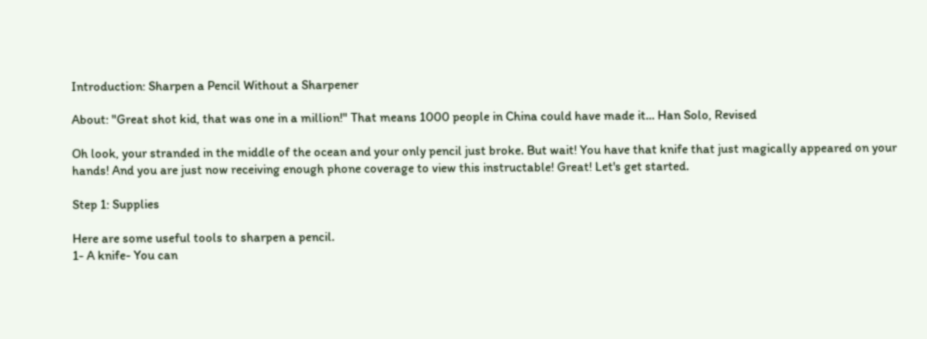Introduction: Sharpen a Pencil Without a Sharpener

About: "Great shot kid, that was one in a million!" That means 1000 people in China could have made it... Han Solo, Revised

Oh look, your stranded in the middle of the ocean and your only pencil just broke. But wait! You have that knife that just magically appeared on your hands! And you are just now receiving enough phone coverage to view this instructable! Great! Let's get started.

Step 1: Supplies

Here are some useful tools to sharpen a pencil.
1- A knife- You can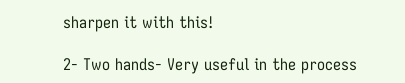sharpen it with this!

2- Two hands- Very useful in the process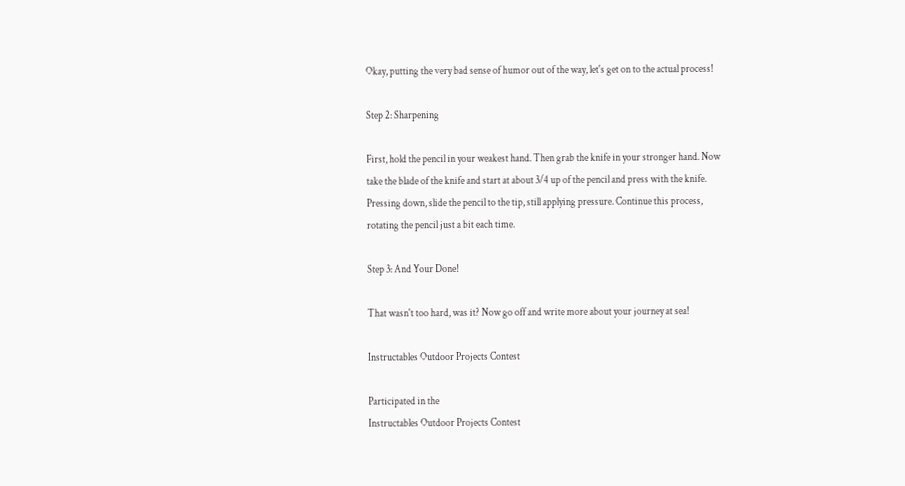Okay, putting the very bad sense of humor out of the way, let's get on to the actual process!

Step 2: Sharpening

First, hold the pencil in your weakest hand. Then grab the knife in your stronger hand. Now take the blade of the knife and start at about 3/4 up of the pencil and press with the knife. Pressing down, slide the pencil to the tip, still applying pressure. Continue this process, rotating the pencil just a bit each time.

Step 3: And Your Done!

That wasn't too hard, was it? Now go off and write more about your journey at sea!

Instructables Outdoor Projects Contest

Participated in the
Instructables Outdoor Projects Contest